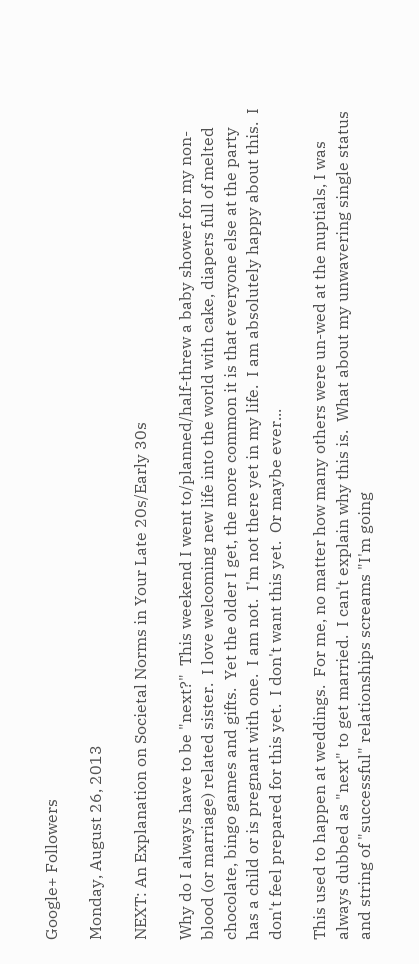Google+ Followers

Monday, August 26, 2013

NEXT: An Explanation on Societal Norms in Your Late 20s/Early 30s

Why do I always have to be "next?"  This weekend I went to/planned/half-threw a baby shower for my non-blood (or marriage) related sister.  I love welcoming new life into the world with cake, diapers full of melted chocolate, bingo games and gifts.  Yet the older I get, the more common it is that everyone else at the party has a child or is pregnant with one.  I am not.  I'm not there yet in my life.  I am absolutely happy about this.  I don't feel prepared for this yet.  I don't want this yet.  Or maybe ever...

This used to happen at weddings.  For me, no matter how many others were un-wed at the nuptials, I was always dubbed as "next" to get married.  I can't explain why this is.  What about my unwavering single status and string of "successful" relationships screams "I'm going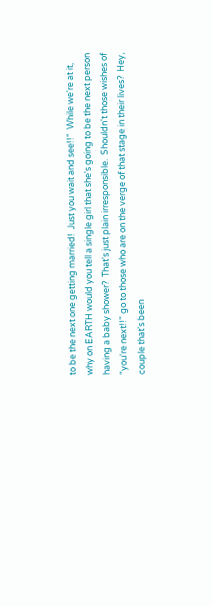to be the next one getting married!  Just you wait and see!!"  While we're at it, why on EARTH would you tell a single girl that she's going to be the next person having a baby shower?  That's just plain irresponsible.  Shouldn't those wishes of "you're next!!" go to those who are on the verge of that stage in their lives?  Hey, couple that's been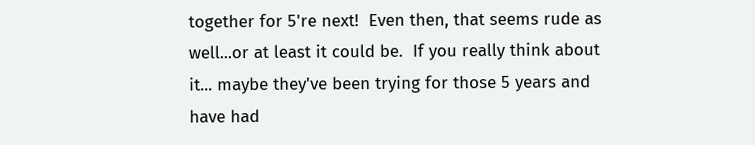together for 5're next!  Even then, that seems rude as well...or at least it could be.  If you really think about it... maybe they've been trying for those 5 years and have had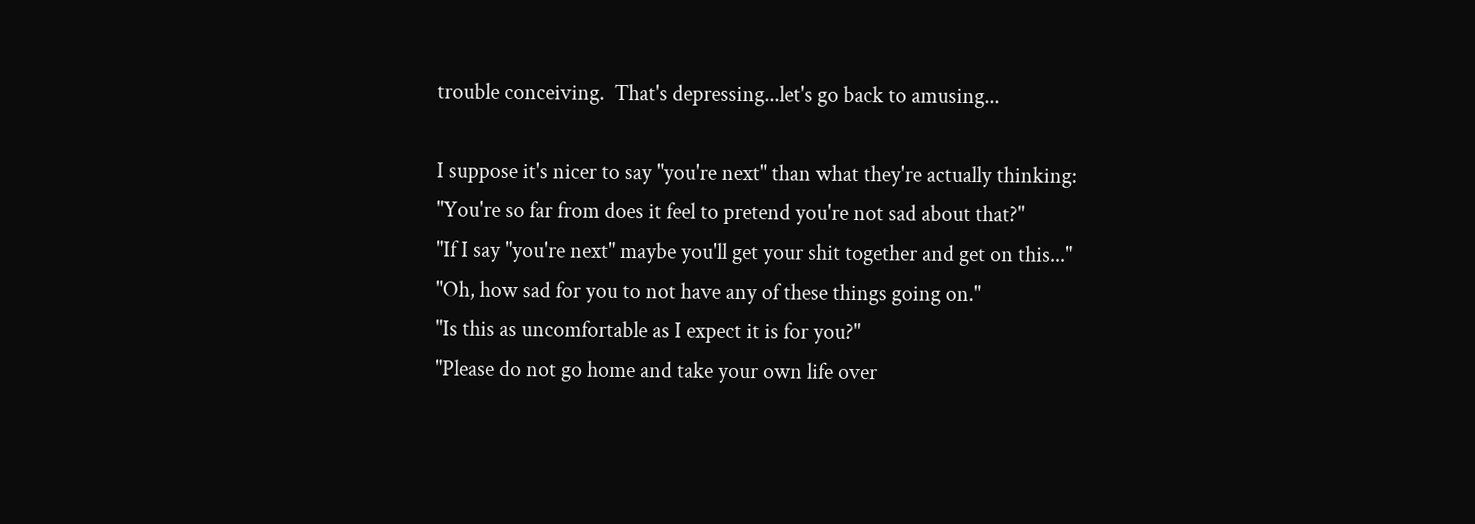trouble conceiving.  That's depressing...let's go back to amusing...

I suppose it's nicer to say "you're next" than what they're actually thinking:
"You're so far from does it feel to pretend you're not sad about that?"
"If I say "you're next" maybe you'll get your shit together and get on this..."
"Oh, how sad for you to not have any of these things going on."
"Is this as uncomfortable as I expect it is for you?"
"Please do not go home and take your own life over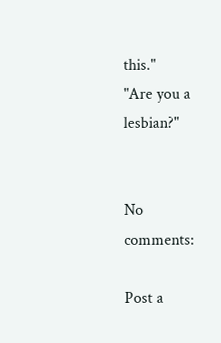this."
"Are you a lesbian?"


No comments:

Post a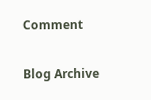Comment

Blog Archive